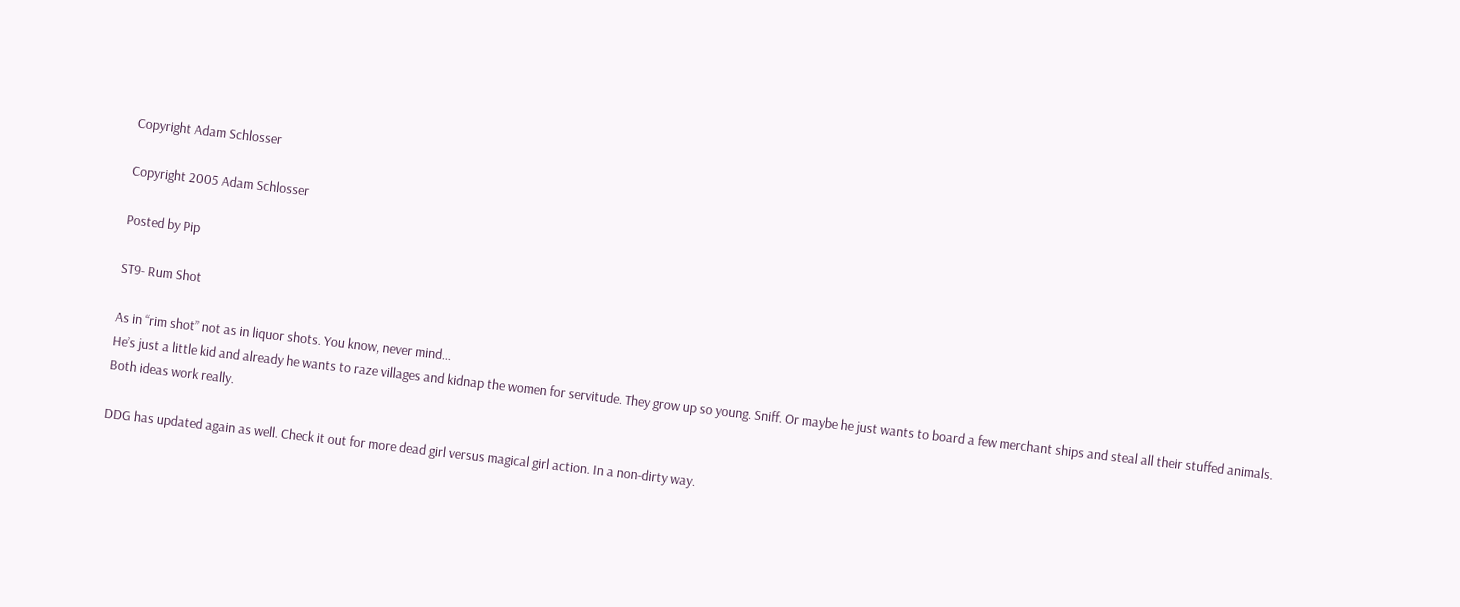Copyright Adam Schlosser

Copyright 2005 Adam Schlosser

Posted by Pip

ST9- Rum Shot

As in “rim shot” not as in liquor shots. You know, never mind...
He’s just a little kid and already he wants to raze villages and kidnap the women for servitude. They grow up so young. Sniff. Or maybe he just wants to board a few merchant ships and steal all their stuffed animals. Both ideas work really.

DDG has updated again as well. Check it out for more dead girl versus magical girl action. In a non-dirty way.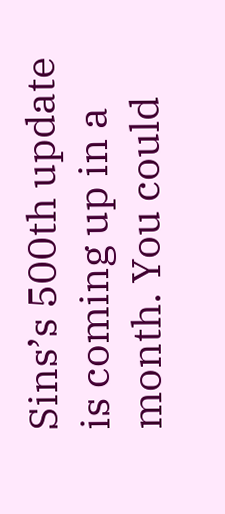Sins’s 500th update is coming up in a month. You could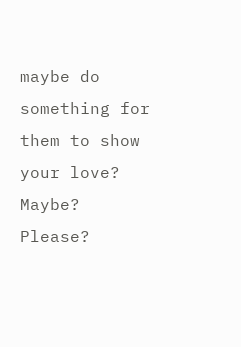maybe do something for them to show your love? Maybe? Please?